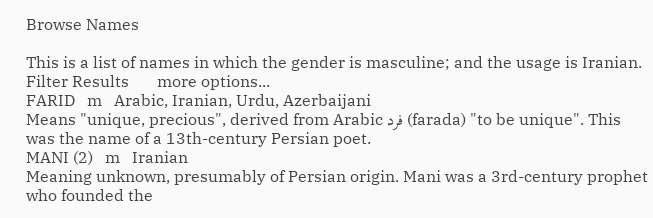Browse Names

This is a list of names in which the gender is masculine; and the usage is Iranian.
Filter Results       more options...
FARID   m   Arabic, Iranian, Urdu, Azerbaijani
Means "unique, precious", derived from Arabic فرد (farada) "to be unique". This was the name of a 13th-century Persian poet.
MANI (2)   m   Iranian
Meaning unknown, presumably of Persian origin. Mani was a 3rd-century prophet who founded the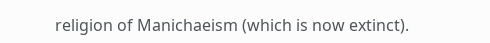religion of Manichaeism (which is now extinct).